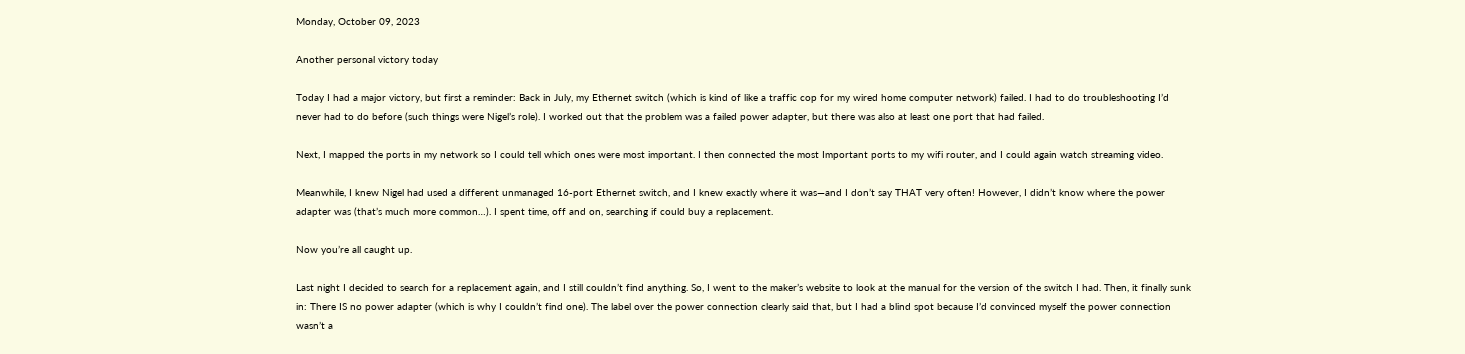Monday, October 09, 2023

Another personal victory today

Today I had a major victory, but first a reminder: Back in July, my Ethernet switch (which is kind of like a traffic cop for my wired home computer network) failed. I had to do troubleshooting I’d never had to do before (such things were Nigel’s role). I worked out that the problem was a failed power adapter, but there was also at least one port that had failed.

Next, I mapped the ports in my network so I could tell which ones were most important. I then connected the most Important ports to my wifi router, and I could again watch streaming video.

Meanwhile, I knew Nigel had used a different unmanaged 16-port Ethernet switch, and I knew exactly where it was—and I don’t say THAT very often! However, I didn’t know where the power adapter was (that’s much more common…). I spent time, off and on, searching if could buy a replacement.

Now you’re all caught up.

Last night I decided to search for a replacement again, and I still couldn’t find anything. So, I went to the maker’s website to look at the manual for the version of the switch I had. Then, it finally sunk in: There IS no power adapter (which is why I couldn’t find one). The label over the power connection clearly said that, but I had a blind spot because I’d convinced myself the power connection wasn’t a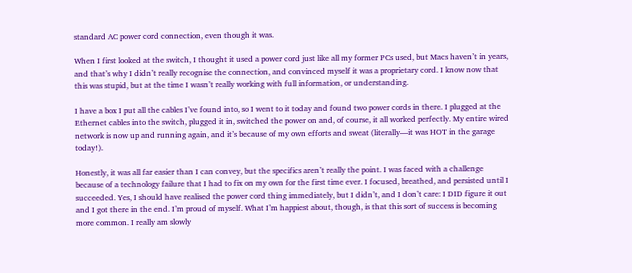standard AC power cord connection, even though it was.

When I first looked at the switch, I thought it used a power cord just like all my former PCs used, but Macs haven’t in years, and that’s why I didn’t really recognise the connection, and convinced myself it was a proprietary cord. I know now that this was stupid, but at the time I wasn’t really working with full information, or understanding.

I have a box I put all the cables I’ve found into, so I went to it today and found two power cords in there. I plugged at the Ethernet cables into the switch, plugged it in, switched the power on and, of course, it all worked perfectly. My entire wired network is now up and running again, and it’s because of my own efforts and sweat (literally—it was HOT in the garage today!).

Honestly, it was all far easier than I can convey, but the specifics aren’t really the point. I was faced with a challenge because of a technology failure that I had to fix on my own for the first time ever. I focused, breathed, and persisted until I succeeded. Yes, I should have realised the power cord thing immediately, but I didn’t, and I don’t care: I DID figure it out and I got there in the end. I’m proud of myself. What I’m happiest about, though, is that this sort of success is becoming more common. I really am slowly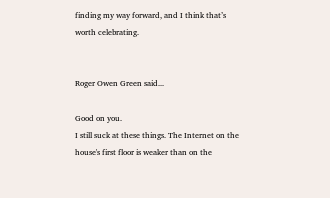finding my way forward, and I think that’s worth celebrating.


Roger Owen Green said...

Good on you.
I still suck at these things. The Internet on the house's first floor is weaker than on the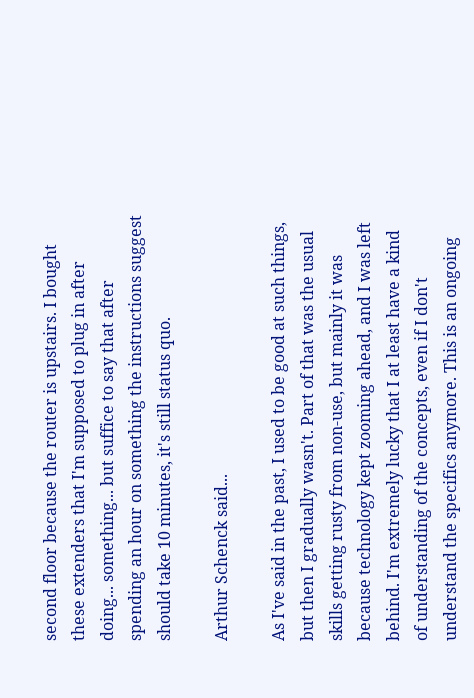second floor because the router is upstairs. I bought these extenders that I'm supposed to plug in after doing... something... but suffice to say that after spending an hour on something the instructions suggest should take 10 minutes, it's still status quo.

Arthur Schenck said...

As I've said in the past, I used to be good at such things, but then I gradually wasn't. Part of that was the usual skills getting rusty from non-use, but mainly it was because technology kept zooming ahead, and I was left behind. I'm extremely lucky that I at least have a kind of understanding of the concepts, even if I don't understand the specifics anymore. This is an ongoing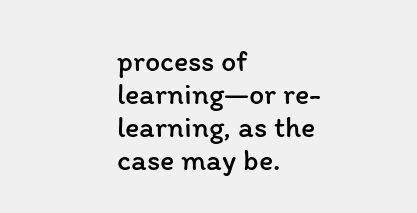process of learning—or re-learning, as the case may be.